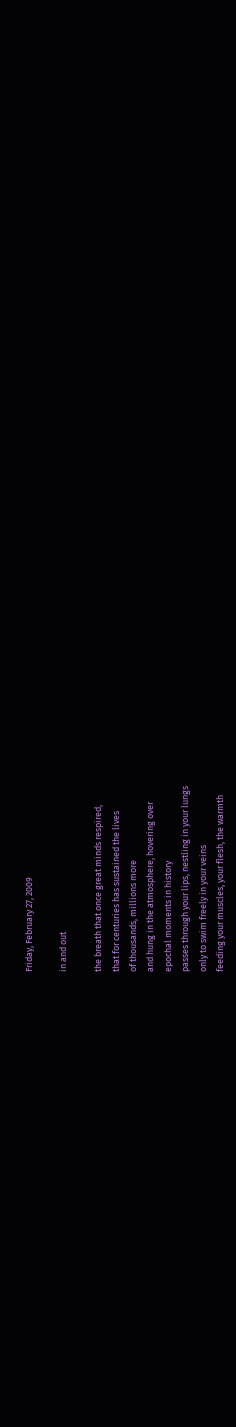Friday, February 27, 2009

in and out

the breath that once great minds respired,
that for centuries has sustained the lives
of thousands, millions more
and hung in the atmosphere, hovering over
epochal moments in history
passes through your lips, nestling in your lungs
only to swim freely in your veins
feeding your muscles, your flesh, the warmth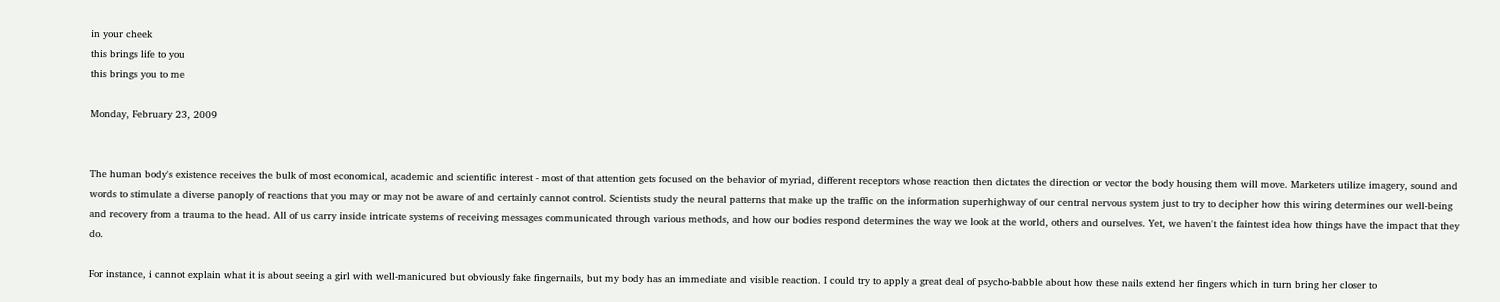in your cheek
this brings life to you
this brings you to me

Monday, February 23, 2009


The human body's existence receives the bulk of most economical, academic and scientific interest - most of that attention gets focused on the behavior of myriad, different receptors whose reaction then dictates the direction or vector the body housing them will move. Marketers utilize imagery, sound and words to stimulate a diverse panoply of reactions that you may or may not be aware of and certainly cannot control. Scientists study the neural patterns that make up the traffic on the information superhighway of our central nervous system just to try to decipher how this wiring determines our well-being and recovery from a trauma to the head. All of us carry inside intricate systems of receiving messages communicated through various methods, and how our bodies respond determines the way we look at the world, others and ourselves. Yet, we haven't the faintest idea how things have the impact that they do.

For instance, i cannot explain what it is about seeing a girl with well-manicured but obviously fake fingernails, but my body has an immediate and visible reaction. I could try to apply a great deal of psycho-babble about how these nails extend her fingers which in turn bring her closer to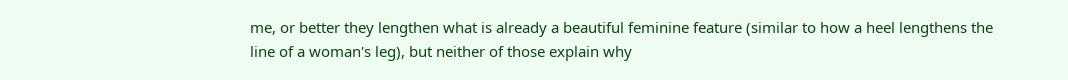me, or better they lengthen what is already a beautiful feminine feature (similar to how a heel lengthens the line of a woman's leg), but neither of those explain why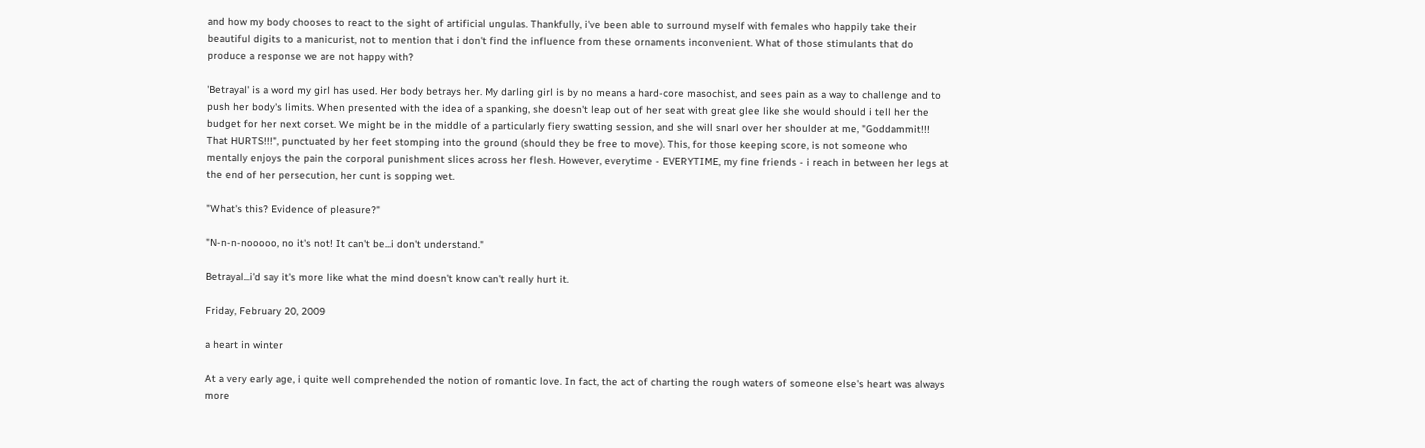and how my body chooses to react to the sight of artificial ungulas. Thankfully, i've been able to surround myself with females who happily take their beautiful digits to a manicurist, not to mention that i don't find the influence from these ornaments inconvenient. What of those stimulants that do produce a response we are not happy with?

'Betrayal' is a word my girl has used. Her body betrays her. My darling girl is by no means a hard-core masochist, and sees pain as a way to challenge and to push her body's limits. When presented with the idea of a spanking, she doesn't leap out of her seat with great glee like she would should i tell her the budget for her next corset. We might be in the middle of a particularly fiery swatting session, and she will snarl over her shoulder at me, "Goddammit!!! That HURTS!!!", punctuated by her feet stomping into the ground (should they be free to move). This, for those keeping score, is not someone who mentally enjoys the pain the corporal punishment slices across her flesh. However, everytime - EVERYTIME, my fine friends - i reach in between her legs at the end of her persecution, her cunt is sopping wet.

"What's this? Evidence of pleasure?"

"N-n-n-nooooo, no it's not! It can't be...i don't understand."

Betrayal...i'd say it's more like what the mind doesn't know can't really hurt it.

Friday, February 20, 2009

a heart in winter

At a very early age, i quite well comprehended the notion of romantic love. In fact, the act of charting the rough waters of someone else's heart was always more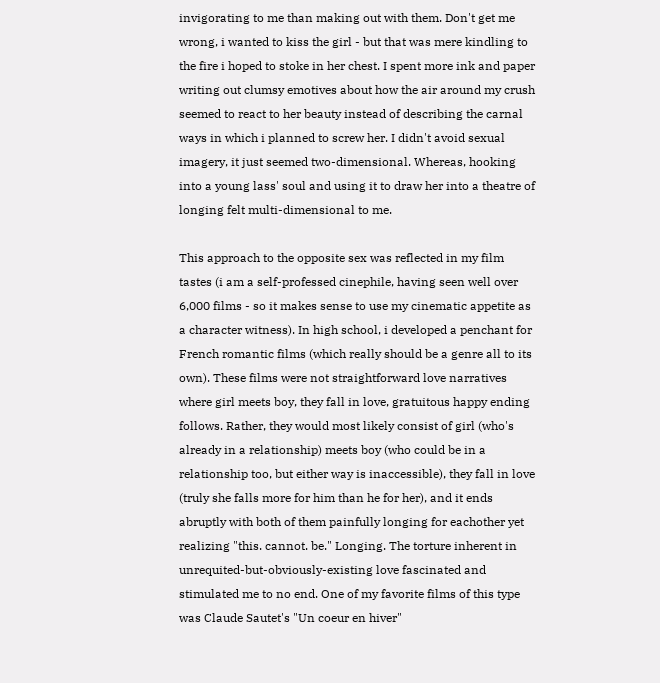invigorating to me than making out with them. Don't get me wrong, i wanted to kiss the girl - but that was mere kindling to the fire i hoped to stoke in her chest. I spent more ink and paper writing out clumsy emotives about how the air around my crush seemed to react to her beauty instead of describing the carnal ways in which i planned to screw her. I didn't avoid sexual imagery, it just seemed two-dimensional. Whereas, hooking into a young lass' soul and using it to draw her into a theatre of longing felt multi-dimensional to me.

This approach to the opposite sex was reflected in my film tastes (i am a self-professed cinephile, having seen well over 6,000 films - so it makes sense to use my cinematic appetite as a character witness). In high school, i developed a penchant for French romantic films (which really should be a genre all to its own). These films were not straightforward love narratives where girl meets boy, they fall in love, gratuitous happy ending follows. Rather, they would most likely consist of girl (who's already in a relationship) meets boy (who could be in a relationship too, but either way is inaccessible), they fall in love (truly she falls more for him than he for her), and it ends abruptly with both of them painfully longing for eachother yet realizing "this. cannot. be." Longing. The torture inherent in unrequited-but-obviously-existing love fascinated and stimulated me to no end. One of my favorite films of this type was Claude Sautet's "Un coeur en hiver"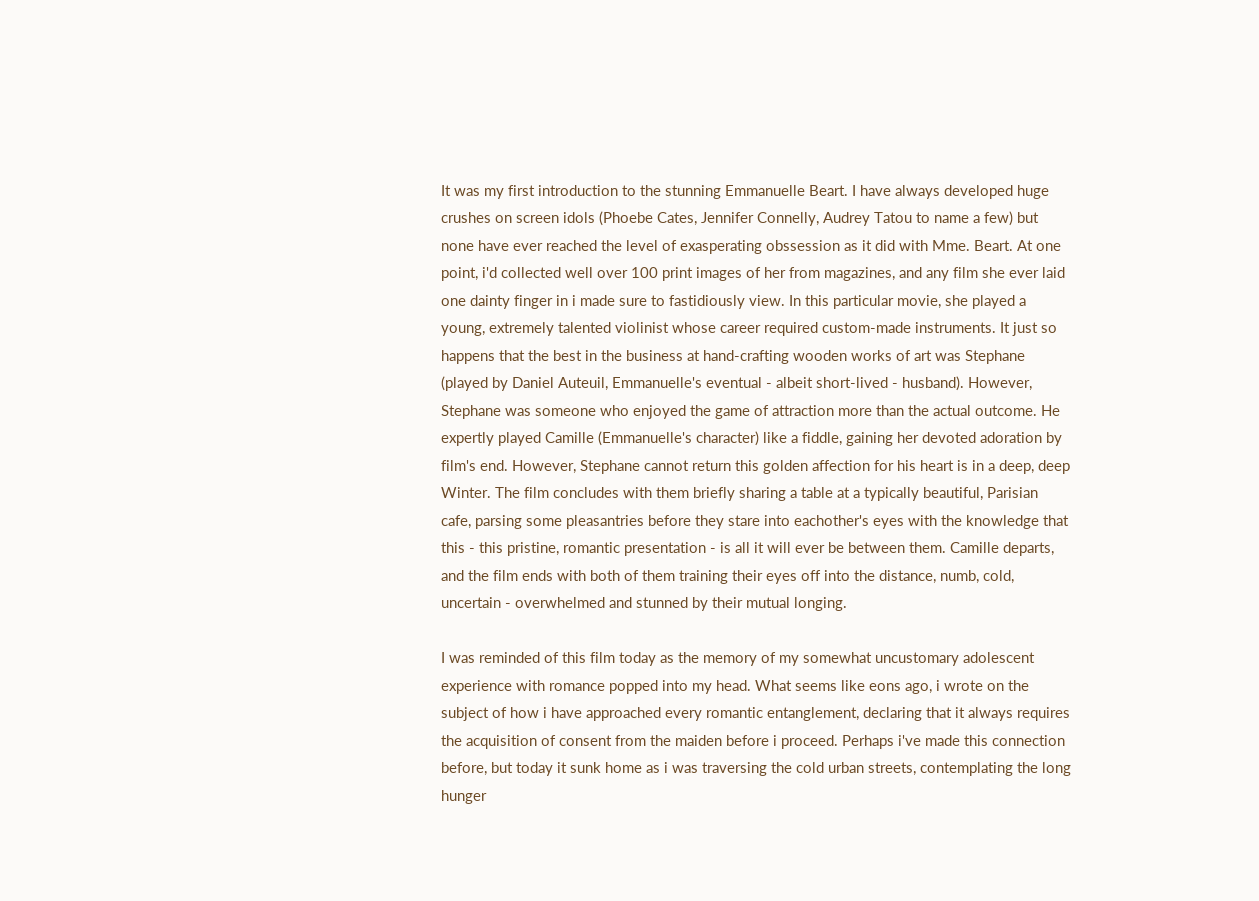It was my first introduction to the stunning Emmanuelle Beart. I have always developed huge crushes on screen idols (Phoebe Cates, Jennifer Connelly, Audrey Tatou to name a few) but none have ever reached the level of exasperating obssession as it did with Mme. Beart. At one point, i'd collected well over 100 print images of her from magazines, and any film she ever laid one dainty finger in i made sure to fastidiously view. In this particular movie, she played a young, extremely talented violinist whose career required custom-made instruments. It just so happens that the best in the business at hand-crafting wooden works of art was Stephane (played by Daniel Auteuil, Emmanuelle's eventual - albeit short-lived - husband). However, Stephane was someone who enjoyed the game of attraction more than the actual outcome. He expertly played Camille (Emmanuelle's character) like a fiddle, gaining her devoted adoration by film's end. However, Stephane cannot return this golden affection for his heart is in a deep, deep Winter. The film concludes with them briefly sharing a table at a typically beautiful, Parisian cafe, parsing some pleasantries before they stare into eachother's eyes with the knowledge that this - this pristine, romantic presentation - is all it will ever be between them. Camille departs, and the film ends with both of them training their eyes off into the distance, numb, cold, uncertain - overwhelmed and stunned by their mutual longing.

I was reminded of this film today as the memory of my somewhat uncustomary adolescent experience with romance popped into my head. What seems like eons ago, i wrote on the subject of how i have approached every romantic entanglement, declaring that it always requires the acquisition of consent from the maiden before i proceed. Perhaps i've made this connection before, but today it sunk home as i was traversing the cold urban streets, contemplating the long hunger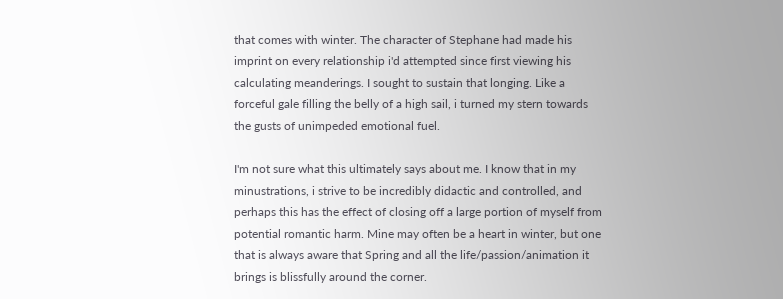that comes with winter. The character of Stephane had made his imprint on every relationship i'd attempted since first viewing his calculating meanderings. I sought to sustain that longing. Like a forceful gale filling the belly of a high sail, i turned my stern towards the gusts of unimpeded emotional fuel.

I'm not sure what this ultimately says about me. I know that in my minustrations, i strive to be incredibly didactic and controlled, and perhaps this has the effect of closing off a large portion of myself from potential romantic harm. Mine may often be a heart in winter, but one that is always aware that Spring and all the life/passion/animation it brings is blissfully around the corner.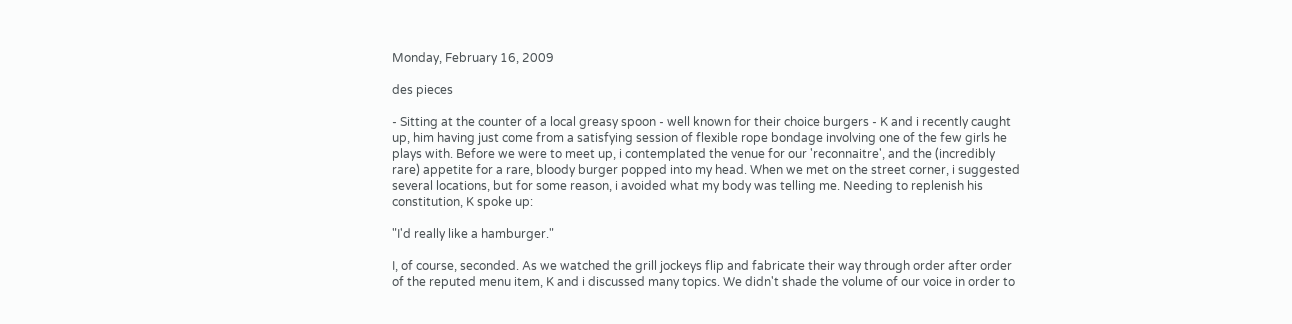Monday, February 16, 2009

des pieces

- Sitting at the counter of a local greasy spoon - well known for their choice burgers - K and i recently caught up, him having just come from a satisfying session of flexible rope bondage involving one of the few girls he plays with. Before we were to meet up, i contemplated the venue for our 'reconnaitre', and the (incredibly rare) appetite for a rare, bloody burger popped into my head. When we met on the street corner, i suggested several locations, but for some reason, i avoided what my body was telling me. Needing to replenish his constitution, K spoke up:

"I'd really like a hamburger."

I, of course, seconded. As we watched the grill jockeys flip and fabricate their way through order after order of the reputed menu item, K and i discussed many topics. We didn't shade the volume of our voice in order to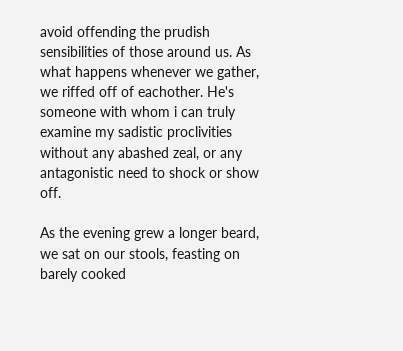avoid offending the prudish sensibilities of those around us. As what happens whenever we gather, we riffed off of eachother. He's someone with whom i can truly examine my sadistic proclivities without any abashed zeal, or any antagonistic need to shock or show off.

As the evening grew a longer beard, we sat on our stools, feasting on barely cooked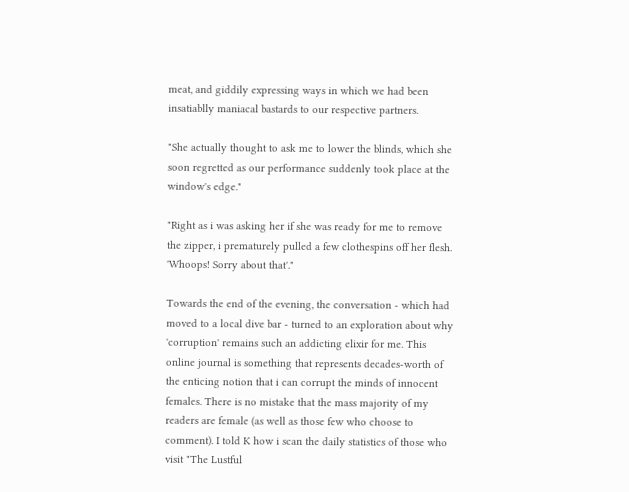meat, and giddily expressing ways in which we had been insatiablly maniacal bastards to our respective partners.

"She actually thought to ask me to lower the blinds, which she soon regretted as our performance suddenly took place at the window's edge."

"Right as i was asking her if she was ready for me to remove the zipper, i prematurely pulled a few clothespins off her flesh. 'Whoops! Sorry about that'."

Towards the end of the evening, the conversation - which had moved to a local dive bar - turned to an exploration about why 'corruption' remains such an addicting elixir for me. This online journal is something that represents decades-worth of the enticing notion that i can corrupt the minds of innocent females. There is no mistake that the mass majority of my readers are female (as well as those few who choose to comment). I told K how i scan the daily statistics of those who visit "The Lustful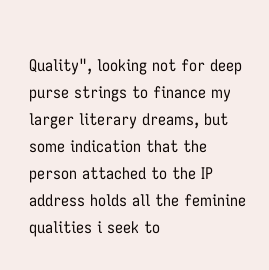Quality", looking not for deep purse strings to finance my larger literary dreams, but some indication that the person attached to the IP address holds all the feminine qualities i seek to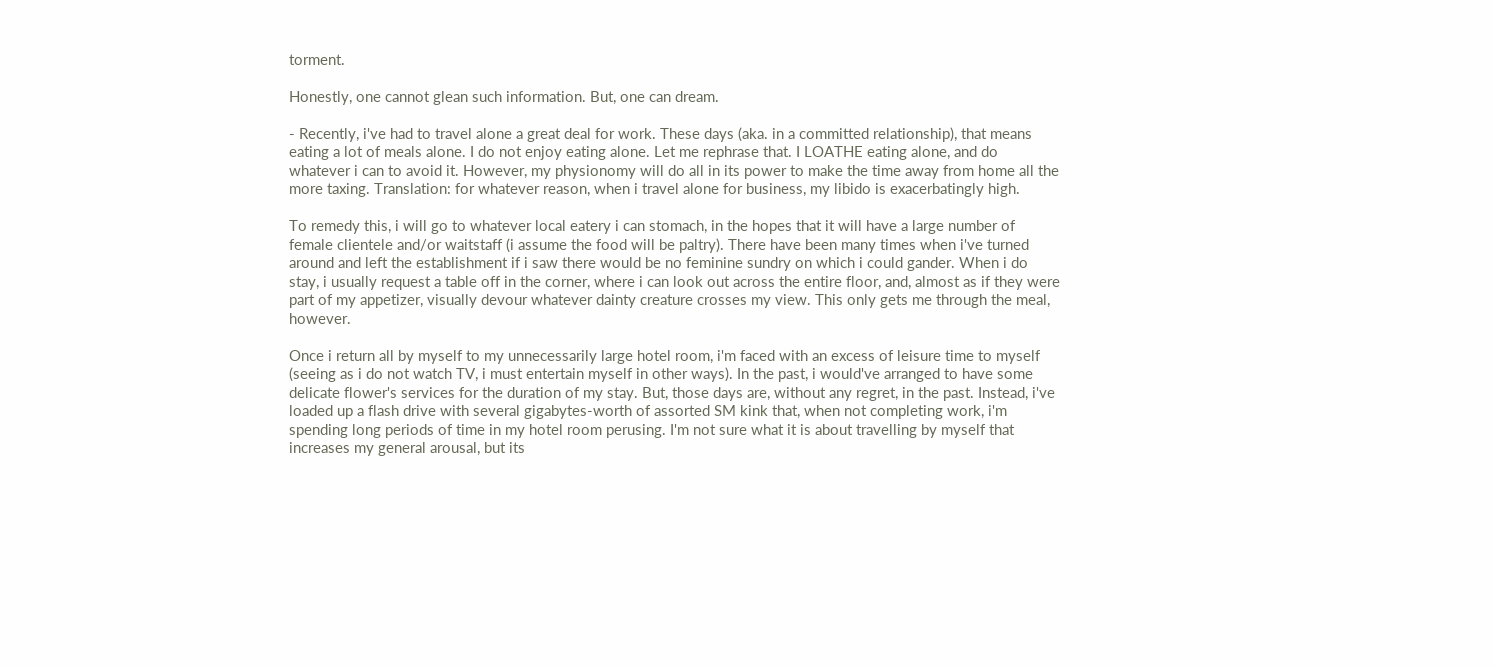torment.

Honestly, one cannot glean such information. But, one can dream.

- Recently, i've had to travel alone a great deal for work. These days (aka. in a committed relationship), that means eating a lot of meals alone. I do not enjoy eating alone. Let me rephrase that. I LOATHE eating alone, and do whatever i can to avoid it. However, my physionomy will do all in its power to make the time away from home all the more taxing. Translation: for whatever reason, when i travel alone for business, my libido is exacerbatingly high.

To remedy this, i will go to whatever local eatery i can stomach, in the hopes that it will have a large number of female clientele and/or waitstaff (i assume the food will be paltry). There have been many times when i've turned around and left the establishment if i saw there would be no feminine sundry on which i could gander. When i do stay, i usually request a table off in the corner, where i can look out across the entire floor, and, almost as if they were part of my appetizer, visually devour whatever dainty creature crosses my view. This only gets me through the meal, however.

Once i return all by myself to my unnecessarily large hotel room, i'm faced with an excess of leisure time to myself (seeing as i do not watch TV, i must entertain myself in other ways). In the past, i would've arranged to have some delicate flower's services for the duration of my stay. But, those days are, without any regret, in the past. Instead, i've loaded up a flash drive with several gigabytes-worth of assorted SM kink that, when not completing work, i'm spending long periods of time in my hotel room perusing. I'm not sure what it is about travelling by myself that increases my general arousal, but its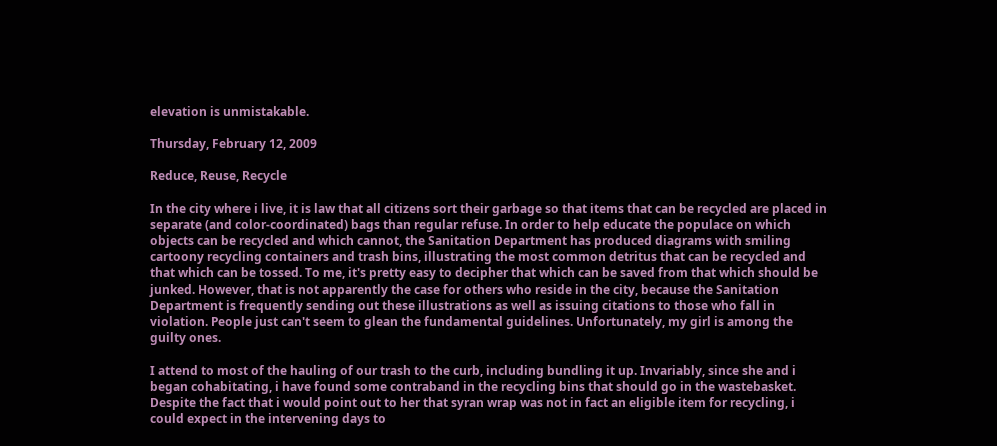elevation is unmistakable.

Thursday, February 12, 2009

Reduce, Reuse, Recycle

In the city where i live, it is law that all citizens sort their garbage so that items that can be recycled are placed in separate (and color-coordinated) bags than regular refuse. In order to help educate the populace on which objects can be recycled and which cannot, the Sanitation Department has produced diagrams with smiling cartoony recycling containers and trash bins, illustrating the most common detritus that can be recycled and that which can be tossed. To me, it's pretty easy to decipher that which can be saved from that which should be junked. However, that is not apparently the case for others who reside in the city, because the Sanitation Department is frequently sending out these illustrations as well as issuing citations to those who fall in violation. People just can't seem to glean the fundamental guidelines. Unfortunately, my girl is among the guilty ones.

I attend to most of the hauling of our trash to the curb, including bundling it up. Invariably, since she and i began cohabitating, i have found some contraband in the recycling bins that should go in the wastebasket. Despite the fact that i would point out to her that syran wrap was not in fact an eligible item for recycling, i could expect in the intervening days to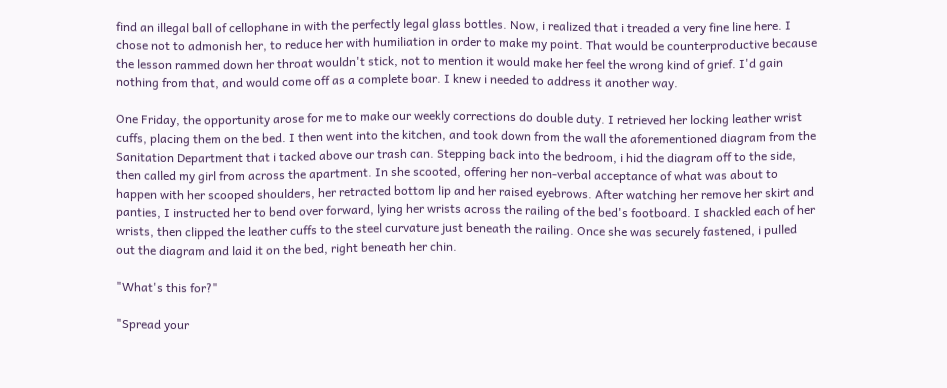find an illegal ball of cellophane in with the perfectly legal glass bottles. Now, i realized that i treaded a very fine line here. I chose not to admonish her, to reduce her with humiliation in order to make my point. That would be counterproductive because the lesson rammed down her throat wouldn't stick, not to mention it would make her feel the wrong kind of grief. I'd gain nothing from that, and would come off as a complete boar. I knew i needed to address it another way.

One Friday, the opportunity arose for me to make our weekly corrections do double duty. I retrieved her locking leather wrist cuffs, placing them on the bed. I then went into the kitchen, and took down from the wall the aforementioned diagram from the Sanitation Department that i tacked above our trash can. Stepping back into the bedroom, i hid the diagram off to the side, then called my girl from across the apartment. In she scooted, offering her non-verbal acceptance of what was about to happen with her scooped shoulders, her retracted bottom lip and her raised eyebrows. After watching her remove her skirt and panties, I instructed her to bend over forward, lying her wrists across the railing of the bed's footboard. I shackled each of her wrists, then clipped the leather cuffs to the steel curvature just beneath the railing. Once she was securely fastened, i pulled out the diagram and laid it on the bed, right beneath her chin.

"What's this for?"

"Spread your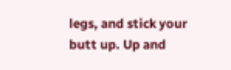legs, and stick your butt up. Up and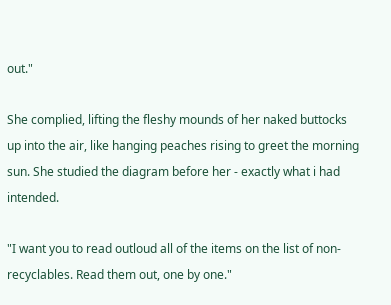out."

She complied, lifting the fleshy mounds of her naked buttocks up into the air, like hanging peaches rising to greet the morning sun. She studied the diagram before her - exactly what i had intended.

"I want you to read outloud all of the items on the list of non-recyclables. Read them out, one by one."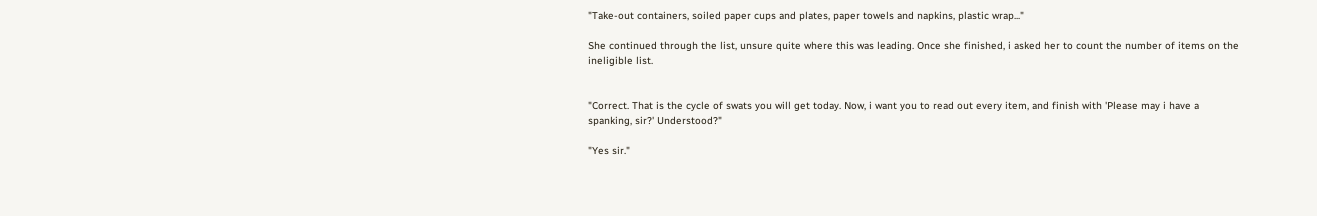"Take-out containers, soiled paper cups and plates, paper towels and napkins, plastic wrap..."

She continued through the list, unsure quite where this was leading. Once she finished, i asked her to count the number of items on the ineligible list.


"Correct. That is the cycle of swats you will get today. Now, i want you to read out every item, and finish with 'Please may i have a spanking, sir?' Understood?"

"Yes sir."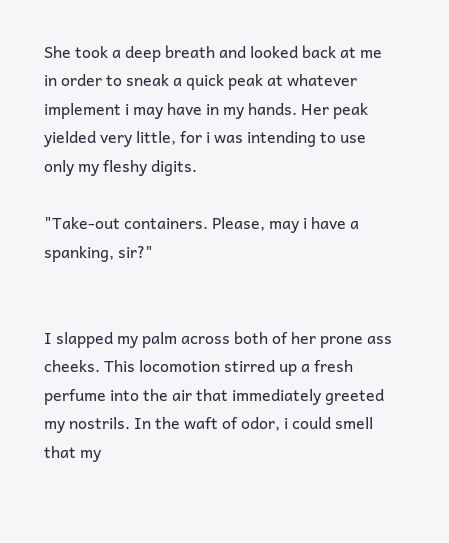She took a deep breath and looked back at me in order to sneak a quick peak at whatever implement i may have in my hands. Her peak yielded very little, for i was intending to use only my fleshy digits.

"Take-out containers. Please, may i have a spanking, sir?"


I slapped my palm across both of her prone ass cheeks. This locomotion stirred up a fresh perfume into the air that immediately greeted my nostrils. In the waft of odor, i could smell that my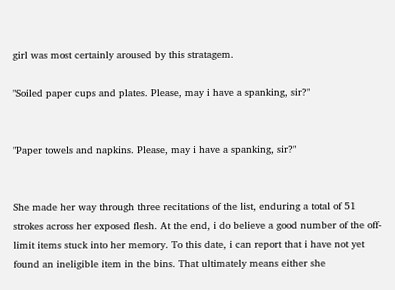girl was most certainly aroused by this stratagem.

"Soiled paper cups and plates. Please, may i have a spanking, sir?"


"Paper towels and napkins. Please, may i have a spanking, sir?"


She made her way through three recitations of the list, enduring a total of 51 strokes across her exposed flesh. At the end, i do believe a good number of the off-limit items stuck into her memory. To this date, i can report that i have not yet found an ineligible item in the bins. That ultimately means either she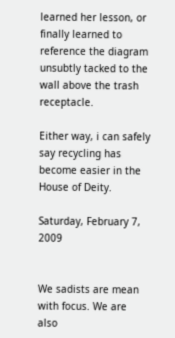learned her lesson, or finally learned to reference the diagram unsubtly tacked to the wall above the trash receptacle.

Either way, i can safely say recycling has become easier in the House of Deity.

Saturday, February 7, 2009


We sadists are mean with focus. We are also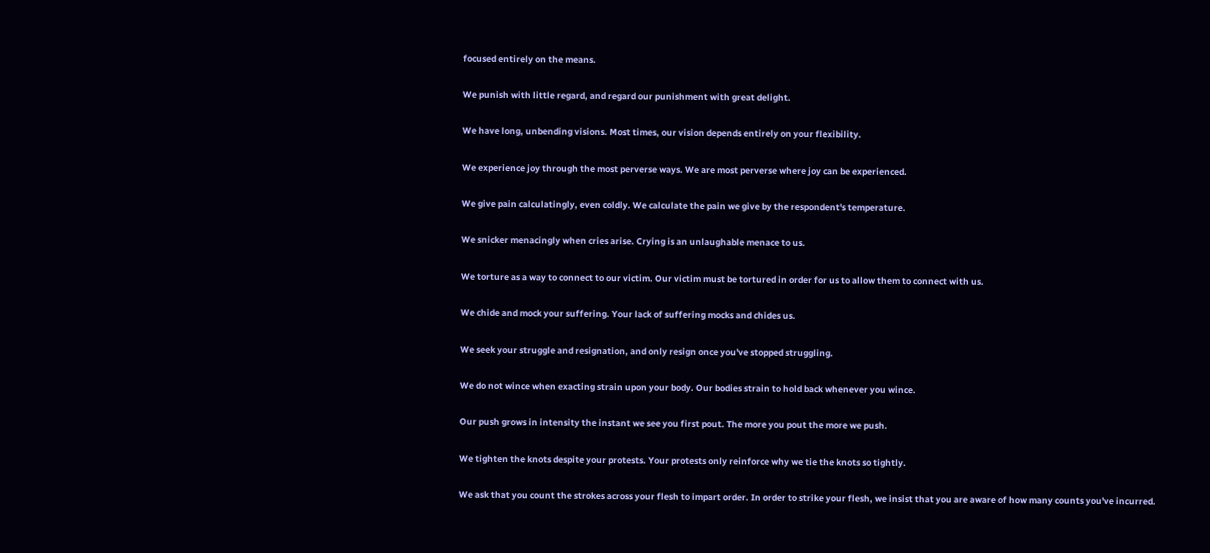focused entirely on the means.

We punish with little regard, and regard our punishment with great delight.

We have long, unbending visions. Most times, our vision depends entirely on your flexibility.

We experience joy through the most perverse ways. We are most perverse where joy can be experienced.

We give pain calculatingly, even coldly. We calculate the pain we give by the respondent's temperature.

We snicker menacingly when cries arise. Crying is an unlaughable menace to us.

We torture as a way to connect to our victim. Our victim must be tortured in order for us to allow them to connect with us.

We chide and mock your suffering. Your lack of suffering mocks and chides us.

We seek your struggle and resignation, and only resign once you've stopped struggling.

We do not wince when exacting strain upon your body. Our bodies strain to hold back whenever you wince.

Our push grows in intensity the instant we see you first pout. The more you pout the more we push.

We tighten the knots despite your protests. Your protests only reinforce why we tie the knots so tightly.

We ask that you count the strokes across your flesh to impart order. In order to strike your flesh, we insist that you are aware of how many counts you've incurred.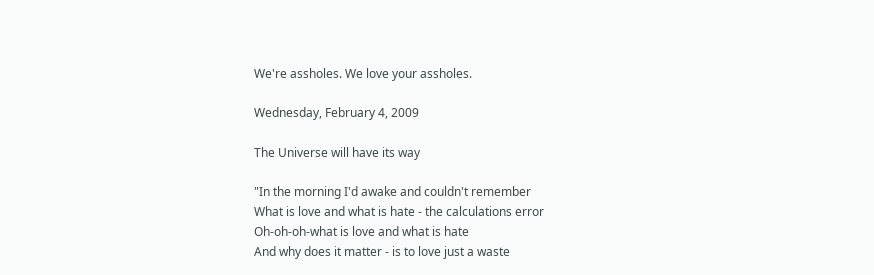We're assholes. We love your assholes.

Wednesday, February 4, 2009

The Universe will have its way

"In the morning I'd awake and couldn't remember
What is love and what is hate - the calculations error
Oh-oh-oh-what is love and what is hate
And why does it matter - is to love just a waste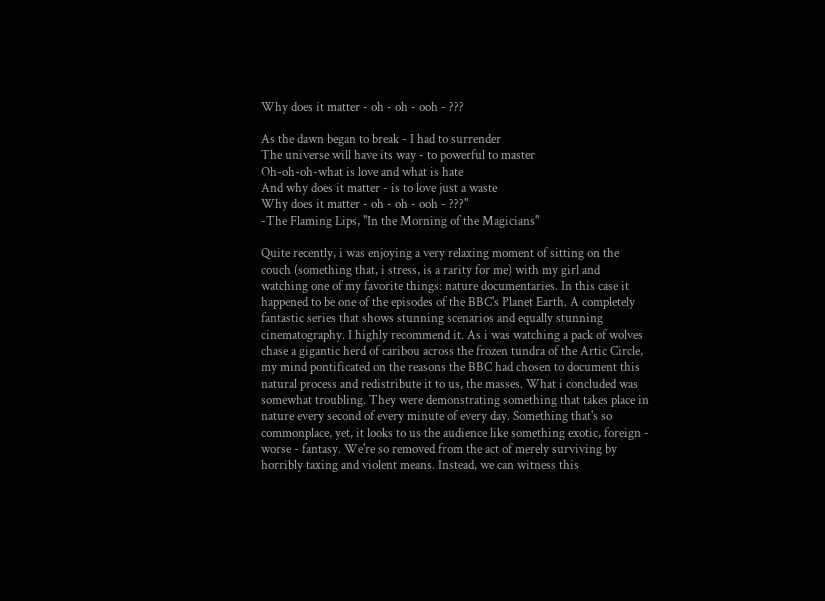Why does it matter - oh - oh - ooh - ???

As the dawn began to break - I had to surrender
The universe will have its way - to powerful to master
Oh-oh-oh-what is love and what is hate
And why does it matter - is to love just a waste
Why does it matter - oh - oh - ooh - ???"
-The Flaming Lips, "In the Morning of the Magicians"

Quite recently, i was enjoying a very relaxing moment of sitting on the couch (something that, i stress, is a rarity for me) with my girl and watching one of my favorite things: nature documentaries. In this case it happened to be one of the episodes of the BBC's Planet Earth. A completely fantastic series that shows stunning scenarios and equally stunning cinematography. I highly recommend it. As i was watching a pack of wolves chase a gigantic herd of caribou across the frozen tundra of the Artic Circle, my mind pontificated on the reasons the BBC had chosen to document this natural process and redistribute it to us, the masses. What i concluded was somewhat troubling. They were demonstrating something that takes place in nature every second of every minute of every day. Something that's so commonplace, yet, it looks to us the audience like something exotic, foreign - worse - fantasy. We're so removed from the act of merely surviving by horribly taxing and violent means. Instead, we can witness this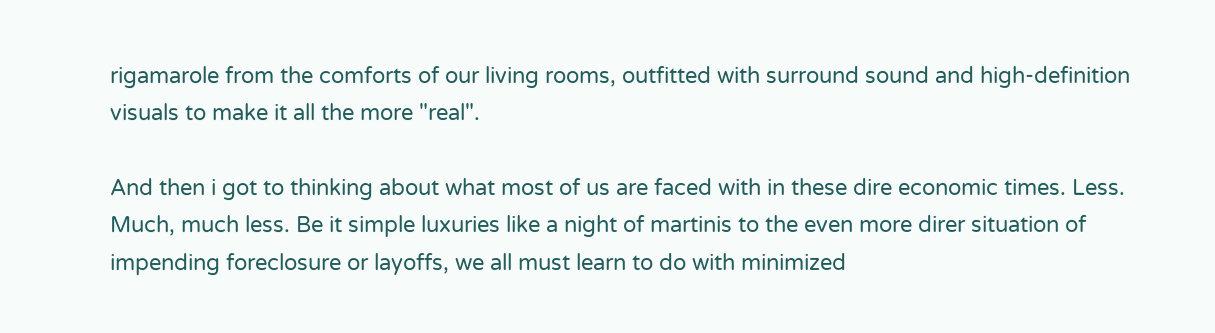rigamarole from the comforts of our living rooms, outfitted with surround sound and high-definition visuals to make it all the more "real".

And then i got to thinking about what most of us are faced with in these dire economic times. Less. Much, much less. Be it simple luxuries like a night of martinis to the even more direr situation of impending foreclosure or layoffs, we all must learn to do with minimized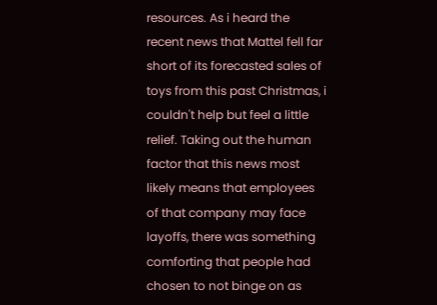resources. As i heard the recent news that Mattel fell far short of its forecasted sales of toys from this past Christmas, i couldn't help but feel a little relief. Taking out the human factor that this news most likely means that employees of that company may face layoffs, there was something comforting that people had chosen to not binge on as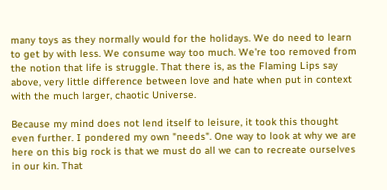many toys as they normally would for the holidays. We do need to learn to get by with less. We consume way too much. We're too removed from the notion that life is struggle. That there is, as the Flaming Lips say above, very little difference between love and hate when put in context with the much larger, chaotic Universe.

Because my mind does not lend itself to leisure, it took this thought even further. I pondered my own "needs". One way to look at why we are here on this big rock is that we must do all we can to recreate ourselves in our kin. That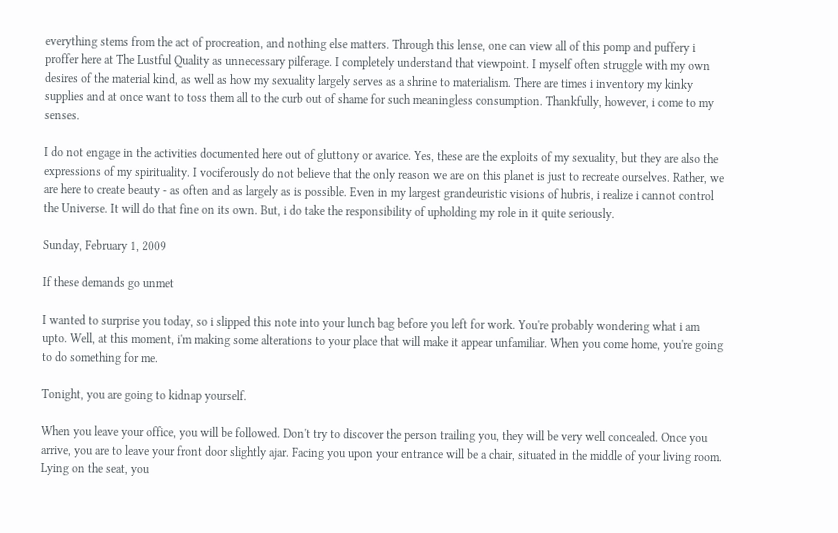everything stems from the act of procreation, and nothing else matters. Through this lense, one can view all of this pomp and puffery i proffer here at The Lustful Quality as unnecessary pilferage. I completely understand that viewpoint. I myself often struggle with my own desires of the material kind, as well as how my sexuality largely serves as a shrine to materialism. There are times i inventory my kinky supplies and at once want to toss them all to the curb out of shame for such meaningless consumption. Thankfully, however, i come to my senses.

I do not engage in the activities documented here out of gluttony or avarice. Yes, these are the exploits of my sexuality, but they are also the expressions of my spirituality. I vociferously do not believe that the only reason we are on this planet is just to recreate ourselves. Rather, we are here to create beauty - as often and as largely as is possible. Even in my largest grandeuristic visions of hubris, i realize i cannot control the Universe. It will do that fine on its own. But, i do take the responsibility of upholding my role in it quite seriously.

Sunday, February 1, 2009

If these demands go unmet

I wanted to surprise you today, so i slipped this note into your lunch bag before you left for work. You're probably wondering what i am upto. Well, at this moment, i'm making some alterations to your place that will make it appear unfamiliar. When you come home, you're going to do something for me.

Tonight, you are going to kidnap yourself.

When you leave your office, you will be followed. Don't try to discover the person trailing you, they will be very well concealed. Once you arrive, you are to leave your front door slightly ajar. Facing you upon your entrance will be a chair, situated in the middle of your living room. Lying on the seat, you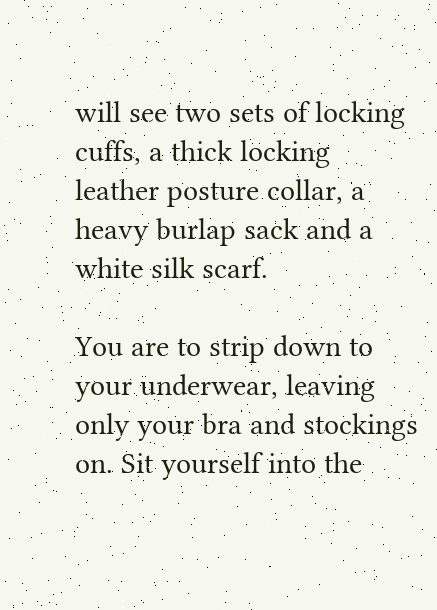will see two sets of locking cuffs, a thick locking leather posture collar, a heavy burlap sack and a white silk scarf.

You are to strip down to your underwear, leaving only your bra and stockings on. Sit yourself into the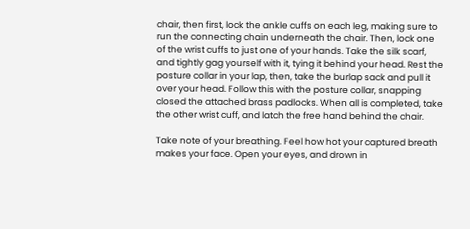chair, then first, lock the ankle cuffs on each leg, making sure to run the connecting chain underneath the chair. Then, lock one of the wrist cuffs to just one of your hands. Take the silk scarf, and tightly gag yourself with it, tying it behind your head. Rest the posture collar in your lap, then, take the burlap sack and pull it over your head. Follow this with the posture collar, snapping closed the attached brass padlocks. When all is completed, take the other wrist cuff, and latch the free hand behind the chair.

Take note of your breathing. Feel how hot your captured breath makes your face. Open your eyes, and drown in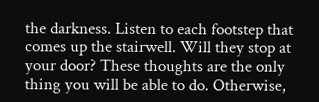the darkness. Listen to each footstep that comes up the stairwell. Will they stop at your door? These thoughts are the only thing you will be able to do. Otherwise,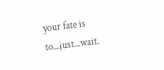your fate is to...just...wait.